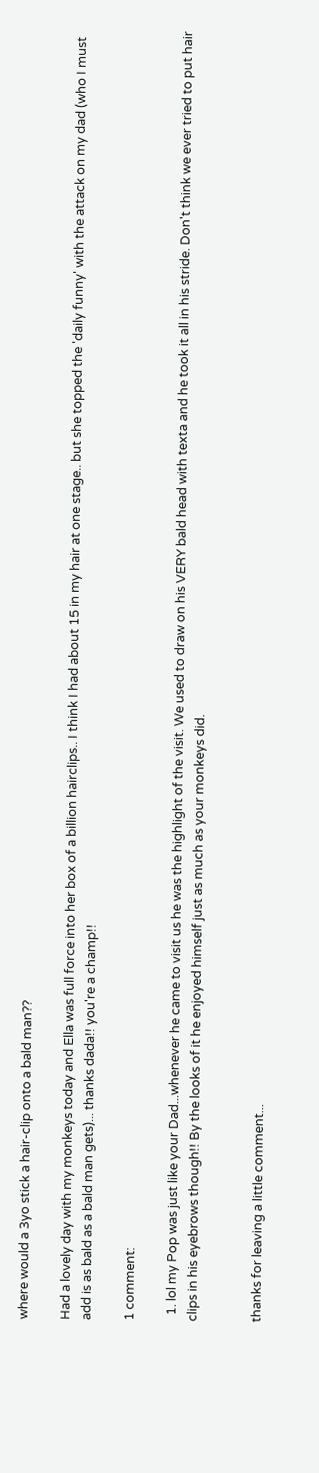where would a 3yo stick a hair-clip onto a bald man??

Had a lovely day with my monkeys today and Ella was full force into her box of a billion hairclips.. I think I had about 15 in my hair at one stage.. but she topped the 'daily funny' with the attack on my dad (who I must add is as bald as a bald man gets)... thanks dada!! you're a champ!!

1 comment:

  1. lol my Pop was just like your Dad...whenever he came to visit us he was the highlight of the visit. We used to draw on his VERY bald head with texta and he took it all in his stride. Don't think we ever tried to put hair clips in his eyebrows though!! By the looks of it he enjoyed himself just as much as your monkeys did.


thanks for leaving a little comment...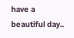have a beautiful day..